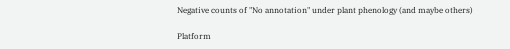Negative counts of "No annotation" under plant phenology (and maybe others)

Platform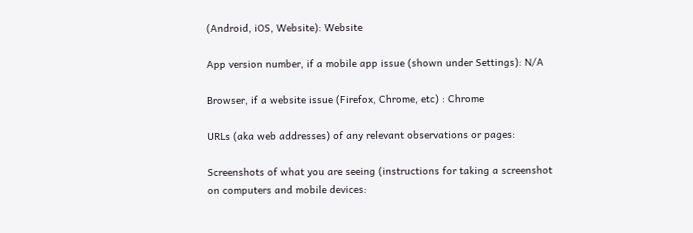(Android, iOS, Website): Website

App version number, if a mobile app issue (shown under Settings): N/A

Browser, if a website issue (Firefox, Chrome, etc) : Chrome

URLs (aka web addresses) of any relevant observations or pages:

Screenshots of what you are seeing (instructions for taking a screenshot on computers and mobile devices: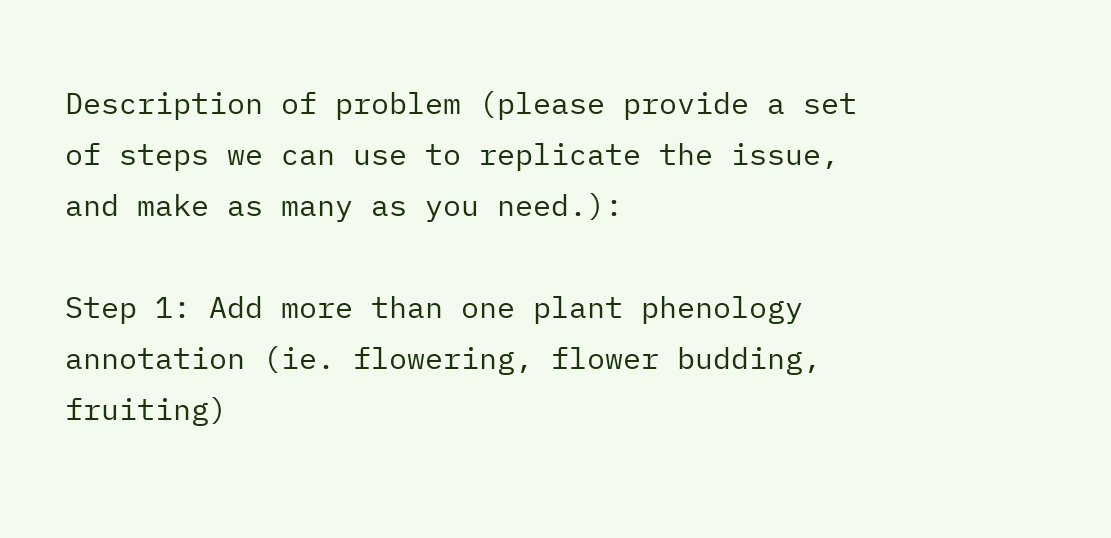Description of problem (please provide a set of steps we can use to replicate the issue, and make as many as you need.):

Step 1: Add more than one plant phenology annotation (ie. flowering, flower budding, fruiting)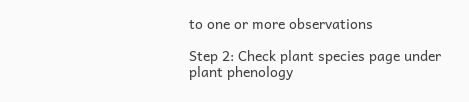to one or more observations

Step 2: Check plant species page under plant phenology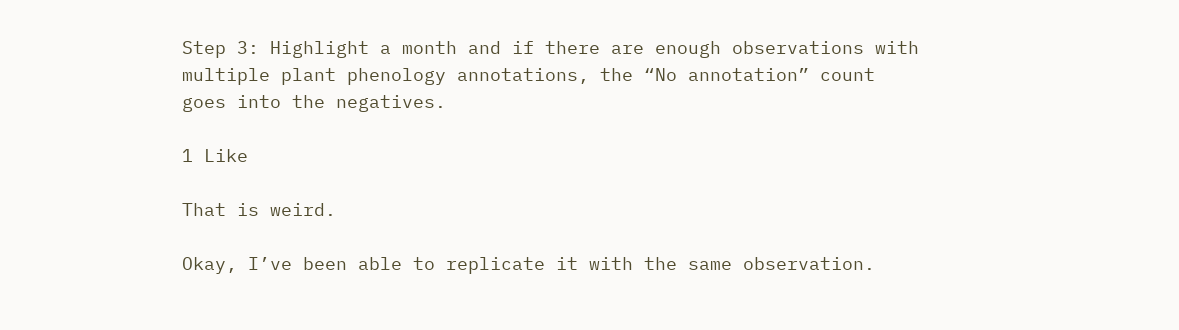Step 3: Highlight a month and if there are enough observations with multiple plant phenology annotations, the “No annotation” count goes into the negatives.

1 Like

That is weird.

Okay, I’ve been able to replicate it with the same observation.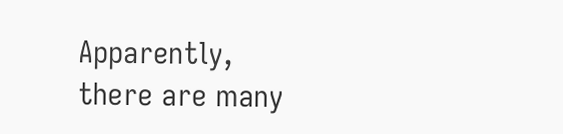Apparently, there are many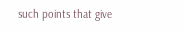such points that give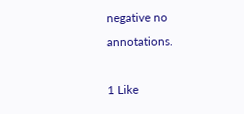negative no annotations.

1 Like